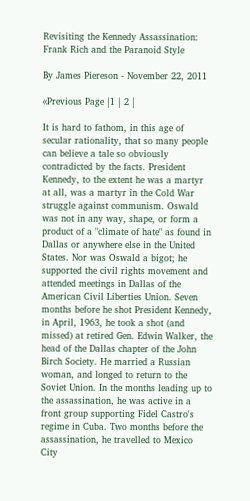Revisiting the Kennedy Assassination: Frank Rich and the Paranoid Style

By James Piereson - November 22, 2011

‹‹Previous Page |1 | 2 |

It is hard to fathom, in this age of secular rationality, that so many people can believe a tale so obviously contradicted by the facts. President Kennedy, to the extent he was a martyr at all, was a martyr in the Cold War struggle against communism. Oswald was not in any way, shape, or form a product of a "climate of hate" as found in Dallas or anywhere else in the United States. Nor was Oswald a bigot; he supported the civil rights movement and attended meetings in Dallas of the American Civil Liberties Union. Seven months before he shot President Kennedy, in April, 1963, he took a shot (and missed) at retired Gen. Edwin Walker, the head of the Dallas chapter of the John Birch Society. He married a Russian woman, and longed to return to the Soviet Union. In the months leading up to the assassination, he was active in a front group supporting Fidel Castro's regime in Cuba. Two months before the assassination, he travelled to Mexico City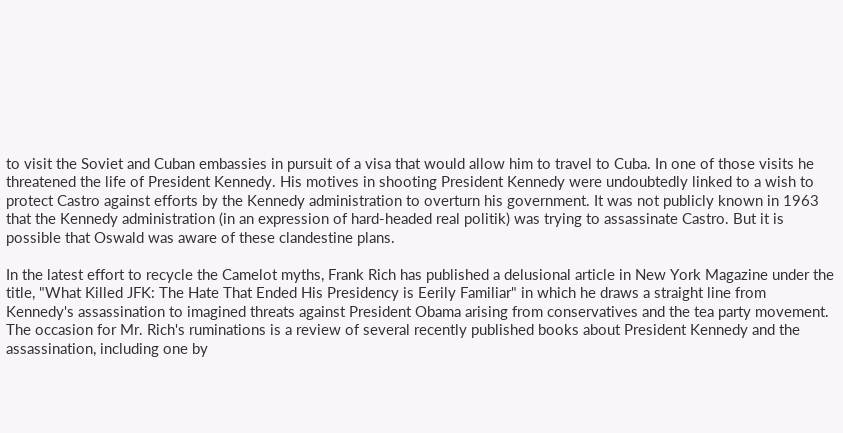to visit the Soviet and Cuban embassies in pursuit of a visa that would allow him to travel to Cuba. In one of those visits he threatened the life of President Kennedy. His motives in shooting President Kennedy were undoubtedly linked to a wish to protect Castro against efforts by the Kennedy administration to overturn his government. It was not publicly known in 1963 that the Kennedy administration (in an expression of hard-headed real politik) was trying to assassinate Castro. But it is possible that Oswald was aware of these clandestine plans.

In the latest effort to recycle the Camelot myths, Frank Rich has published a delusional article in New York Magazine under the title, "What Killed JFK: The Hate That Ended His Presidency is Eerily Familiar" in which he draws a straight line from Kennedy's assassination to imagined threats against President Obama arising from conservatives and the tea party movement. The occasion for Mr. Rich's ruminations is a review of several recently published books about President Kennedy and the assassination, including one by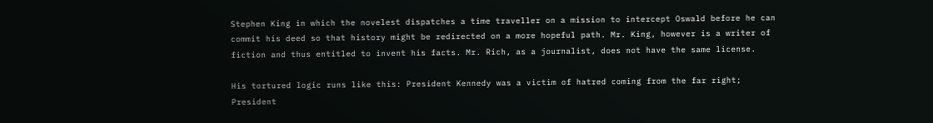Stephen King in which the novelest dispatches a time traveller on a mission to intercept Oswald before he can commit his deed so that history might be redirected on a more hopeful path. Mr. King, however is a writer of fiction and thus entitled to invent his facts. Mr. Rich, as a journalist, does not have the same license.

His tortured logic runs like this: President Kennedy was a victim of hatred coming from the far right; President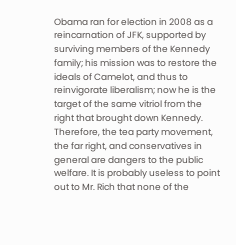Obama ran for election in 2008 as a reincarnation of JFK, supported by surviving members of the Kennedy family; his mission was to restore the ideals of Camelot, and thus to reinvigorate liberalism; now he is the target of the same vitriol from the right that brought down Kennedy. Therefore, the tea party movement, the far right, and conservatives in general are dangers to the public welfare. It is probably useless to point out to Mr. Rich that none of the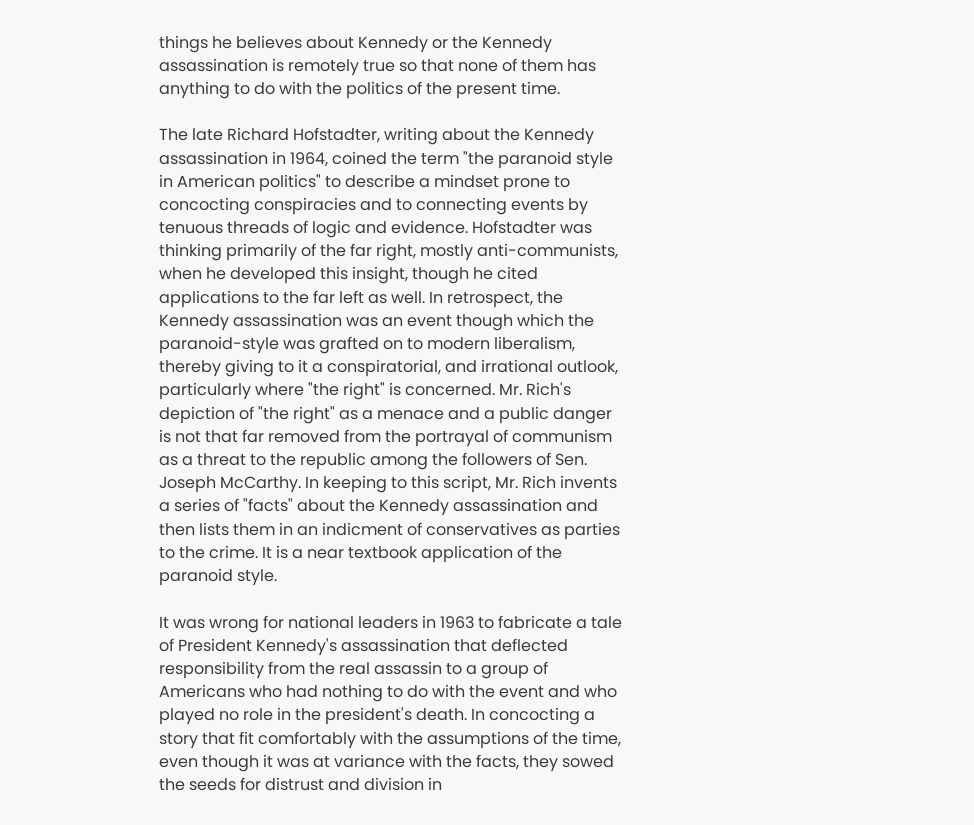things he believes about Kennedy or the Kennedy assassination is remotely true so that none of them has anything to do with the politics of the present time.

The late Richard Hofstadter, writing about the Kennedy assassination in 1964, coined the term "the paranoid style in American politics" to describe a mindset prone to concocting conspiracies and to connecting events by tenuous threads of logic and evidence. Hofstadter was thinking primarily of the far right, mostly anti-communists, when he developed this insight, though he cited applications to the far left as well. In retrospect, the Kennedy assassination was an event though which the paranoid-style was grafted on to modern liberalism, thereby giving to it a conspiratorial, and irrational outlook, particularly where "the right" is concerned. Mr. Rich's depiction of "the right" as a menace and a public danger is not that far removed from the portrayal of communism as a threat to the republic among the followers of Sen. Joseph McCarthy. In keeping to this script, Mr. Rich invents a series of "facts" about the Kennedy assassination and then lists them in an indicment of conservatives as parties to the crime. It is a near textbook application of the paranoid style.

It was wrong for national leaders in 1963 to fabricate a tale of President Kennedy's assassination that deflected responsibility from the real assassin to a group of Americans who had nothing to do with the event and who played no role in the president's death. In concocting a story that fit comfortably with the assumptions of the time, even though it was at variance with the facts, they sowed the seeds for distrust and division in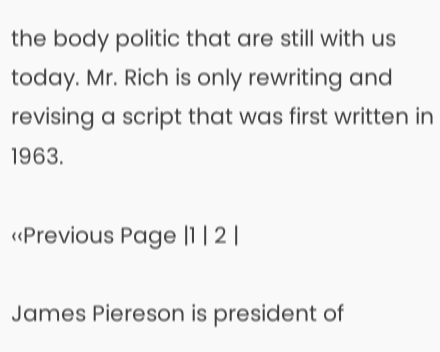the body politic that are still with us today. Mr. Rich is only rewriting and revising a script that was first written in 1963.

‹‹Previous Page |1 | 2 |

James Piereson is president of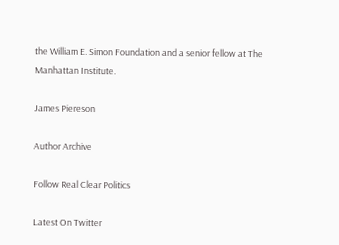the William E. Simon Foundation and a senior fellow at The Manhattan Institute.

James Piereson

Author Archive

Follow Real Clear Politics

Latest On Twitter